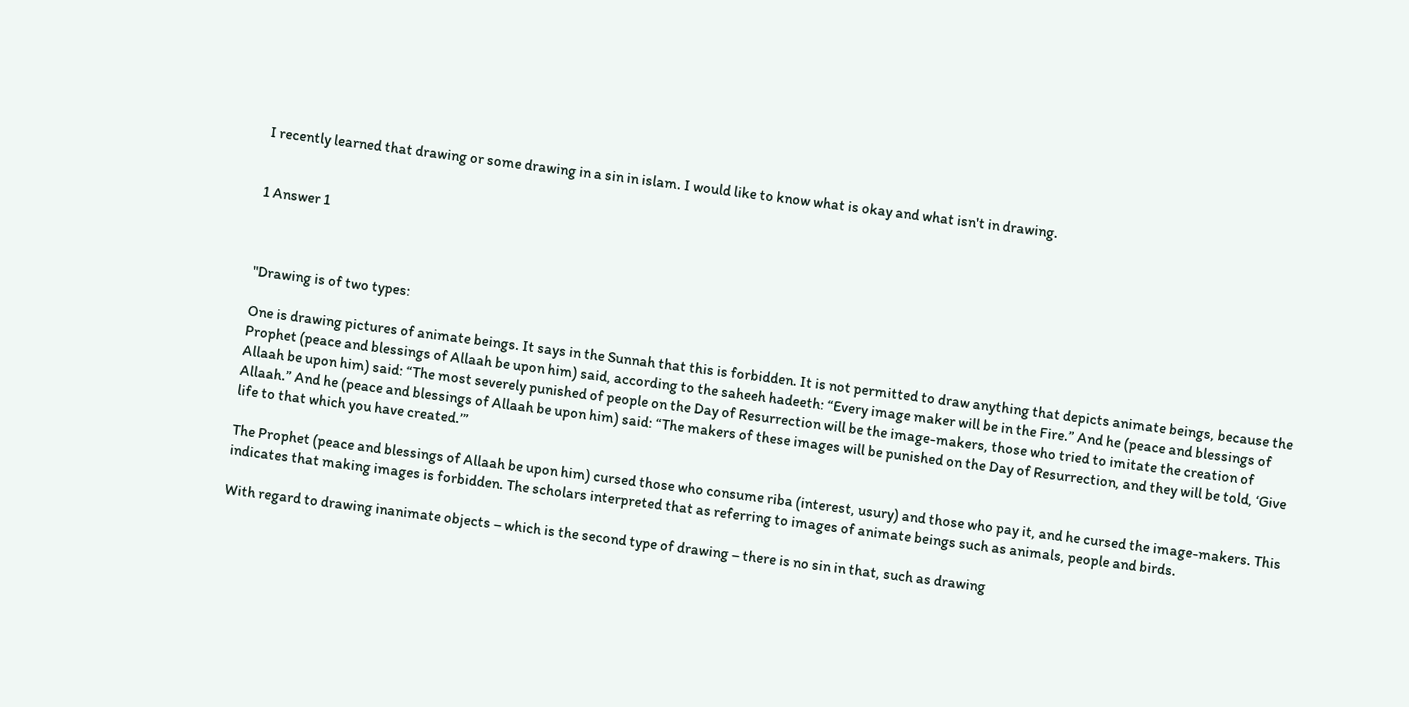I recently learned that drawing or some drawing in a sin in islam. I would like to know what is okay and what isn't in drawing.


1 Answer 1



"Drawing is of two types:

One is drawing pictures of animate beings. It says in the Sunnah that this is forbidden. It is not permitted to draw anything that depicts animate beings, because the Prophet (peace and blessings of Allaah be upon him) said, according to the saheeh hadeeth: “Every image maker will be in the Fire.” And he (peace and blessings of Allaah be upon him) said: “The most severely punished of people on the Day of Resurrection will be the image-makers, those who tried to imitate the creation of Allaah.” And he (peace and blessings of Allaah be upon him) said: “The makers of these images will be punished on the Day of Resurrection, and they will be told, ‘Give life to that which you have created.’”

The Prophet (peace and blessings of Allaah be upon him) cursed those who consume riba (interest, usury) and those who pay it, and he cursed the image-makers. This indicates that making images is forbidden. The scholars interpreted that as referring to images of animate beings such as animals, people and birds.

With regard to drawing inanimate objects – which is the second type of drawing – there is no sin in that, such as drawing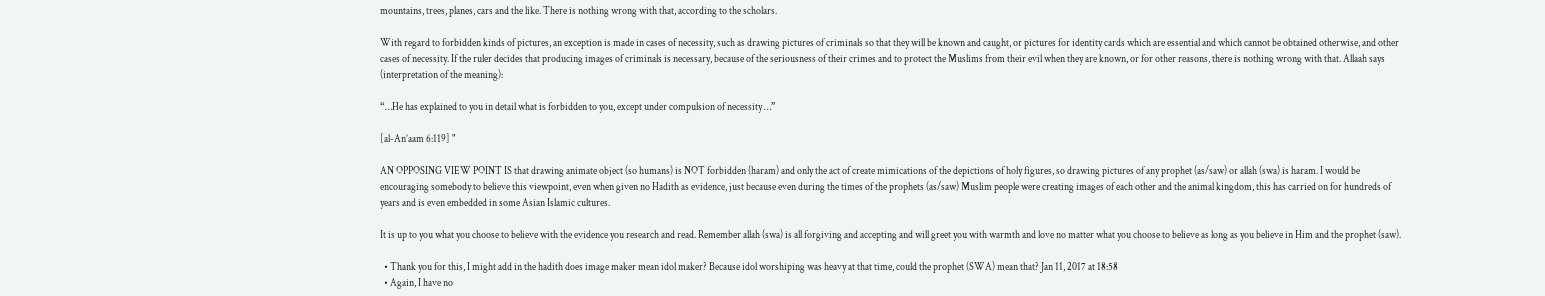mountains, trees, planes, cars and the like. There is nothing wrong with that, according to the scholars.

With regard to forbidden kinds of pictures, an exception is made in cases of necessity, such as drawing pictures of criminals so that they will be known and caught, or pictures for identity cards which are essential and which cannot be obtained otherwise, and other cases of necessity. If the ruler decides that producing images of criminals is necessary, because of the seriousness of their crimes and to protect the Muslims from their evil when they are known, or for other reasons, there is nothing wrong with that. Allaah says (interpretation of the meaning):

“…He has explained to you in detail what is forbidden to you, except under compulsion of necessity …”

[al-An’aam 6:119] "

AN OPPOSING VIEW POINT IS that drawing animate object (so humans) is NOT forbidden (haram) and only the act of create mimications of the depictions of holy figures, so drawing pictures of any prophet (as/saw) or allah (swa) is haram. I would be encouraging somebody to believe this viewpoint, even when given no Hadith as evidence, just because even during the times of the prophets (as/saw) Muslim people were creating images of each other and the animal kingdom, this has carried on for hundreds of years and is even embedded in some Asian Islamic cultures.

It is up to you what you choose to believe with the evidence you research and read. Remember allah (swa) is all forgiving and accepting and will greet you with warmth and love no matter what you choose to believe as long as you believe in Him and the prophet (saw).

  • Thank you for this, I might add in the hadith does image maker mean idol maker? Because idol worshiping was heavy at that time, could the prophet (SWA) mean that? Jan 11, 2017 at 18:58
  • Again, I have no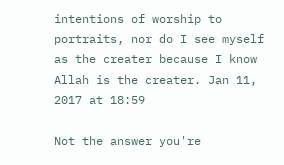intentions of worship to portraits, nor do I see myself as the creater because I know Allah is the creater. Jan 11, 2017 at 18:59

Not the answer you're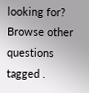looking for? Browse other questions tagged .